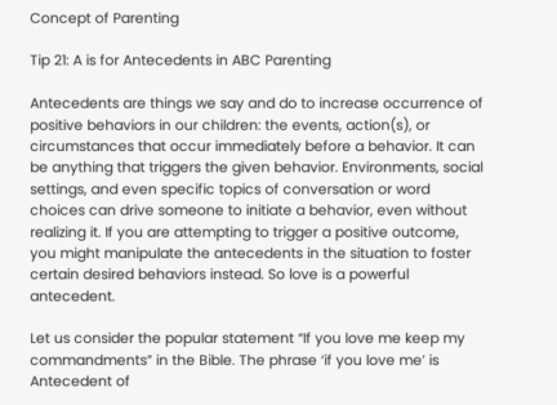Concept of Parenting

Tip 21: A is for Antecedents in ABC Parenting

Antecedents are things we say and do to increase occurrence of positive behaviors in our children: the events, action(s), or circumstances that occur immediately before a behavior. It can be anything that triggers the given behavior. Environments, social settings, and even specific topics of conversation or word choices can drive someone to initiate a behavior, even without realizing it. If you are attempting to trigger a positive outcome, you might manipulate the antecedents in the situation to foster certain desired behaviors instead. So love is a powerful antecedent.

Let us consider the popular statement “If you love me keep my commandments” in the Bible. The phrase ‘if you love me’ is Antecedent of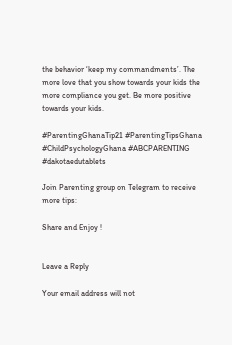the behavior ‘keep my commandments’. The more love that you show towards your kids the more compliance you get. Be more positive towards your kids.

#ParentingGhanaTip21 #ParentingTipsGhana #ChildPsychologyGhana #ABCPARENTING #dakotaedutablets

Join Parenting group on Telegram to receive more tips:

Share and Enjoy !


Leave a Reply

Your email address will not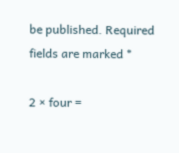be published. Required fields are marked *

2 × four =